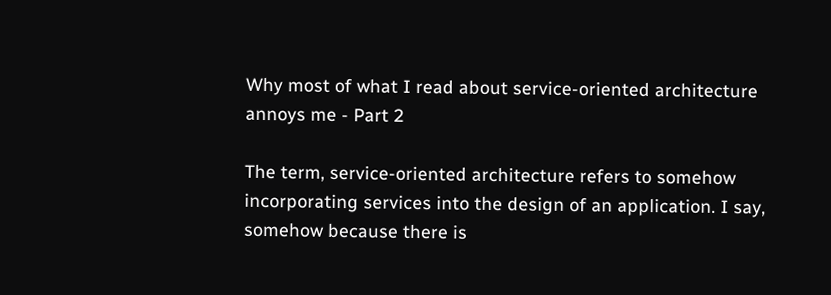Why most of what I read about service-oriented architecture annoys me - Part 2

The term, service-oriented architecture refers to somehow incorporating services into the design of an application. I say, somehow because there is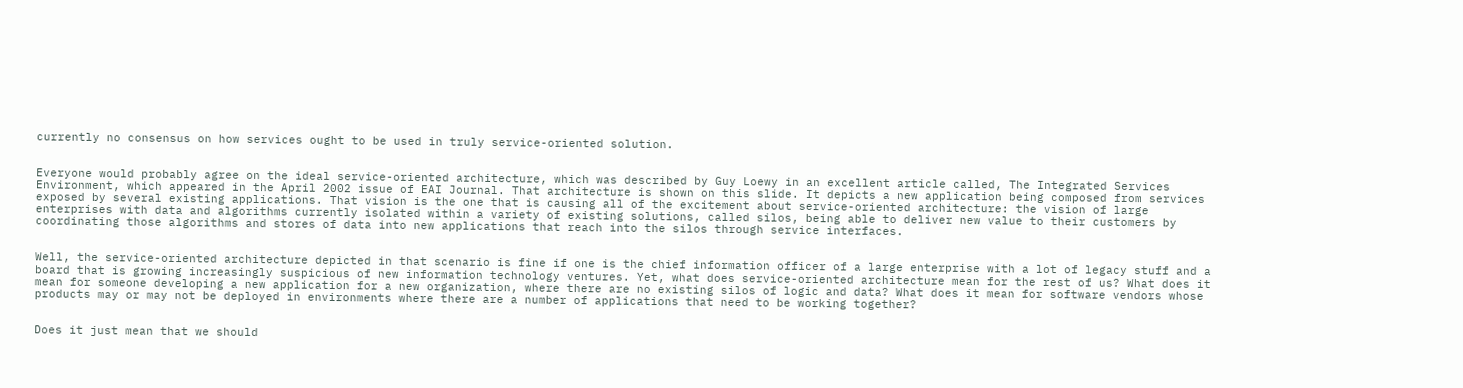currently no consensus on how services ought to be used in truly service-oriented solution.


Everyone would probably agree on the ideal service-oriented architecture, which was described by Guy Loewy in an excellent article called, The Integrated Services Environment, which appeared in the April 2002 issue of EAI Journal. That architecture is shown on this slide. It depicts a new application being composed from services exposed by several existing applications. That vision is the one that is causing all of the excitement about service-oriented architecture: the vision of large enterprises with data and algorithms currently isolated within a variety of existing solutions, called silos, being able to deliver new value to their customers by coordinating those algorithms and stores of data into new applications that reach into the silos through service interfaces.


Well, the service-oriented architecture depicted in that scenario is fine if one is the chief information officer of a large enterprise with a lot of legacy stuff and a board that is growing increasingly suspicious of new information technology ventures. Yet, what does service-oriented architecture mean for the rest of us? What does it mean for someone developing a new application for a new organization, where there are no existing silos of logic and data? What does it mean for software vendors whose products may or may not be deployed in environments where there are a number of applications that need to be working together?


Does it just mean that we should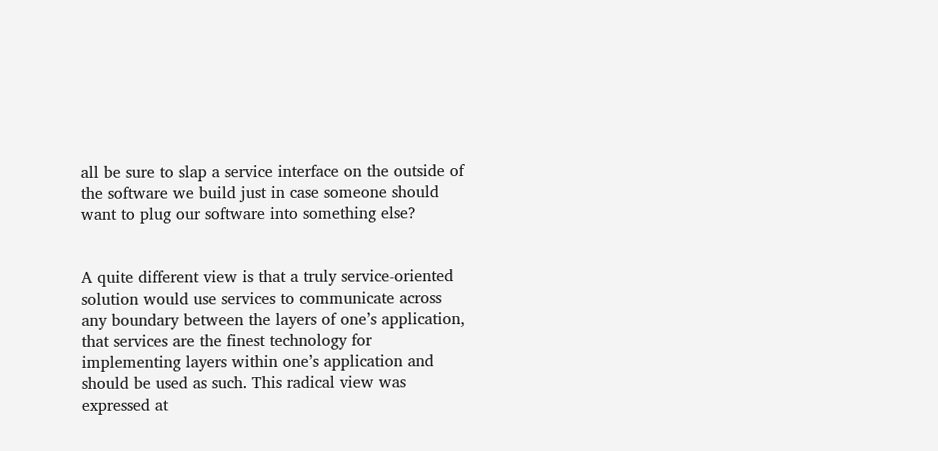all be sure to slap a service interface on the outside of the software we build just in case someone should want to plug our software into something else?


A quite different view is that a truly service-oriented solution would use services to communicate across any boundary between the layers of one’s application, that services are the finest technology for implementing layers within one’s application and should be used as such. This radical view was expressed at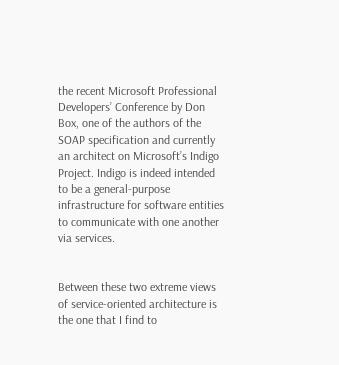the recent Microsoft Professional Developers’ Conference by Don Box, one of the authors of the SOAP specification and currently an architect on Microsoft’s Indigo Project. Indigo is indeed intended to be a general-purpose infrastructure for software entities to communicate with one another via services.


Between these two extreme views of service-oriented architecture is the one that I find to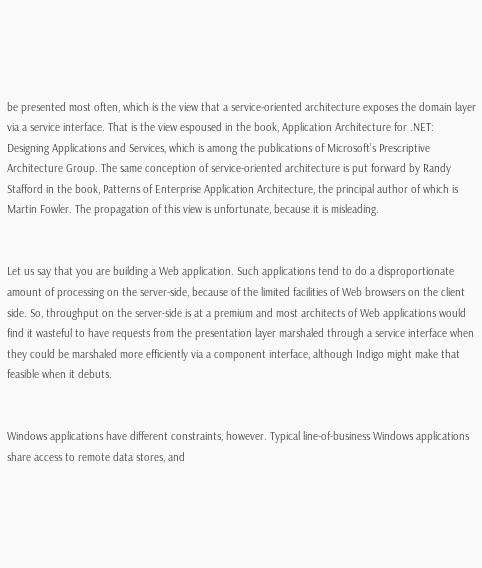be presented most often, which is the view that a service-oriented architecture exposes the domain layer via a service interface. That is the view espoused in the book, Application Architecture for .NET: Designing Applications and Services, which is among the publications of Microsoft’s Prescriptive Architecture Group. The same conception of service-oriented architecture is put forward by Randy Stafford in the book, Patterns of Enterprise Application Architecture, the principal author of which is Martin Fowler. The propagation of this view is unfortunate, because it is misleading.


Let us say that you are building a Web application. Such applications tend to do a disproportionate amount of processing on the server-side, because of the limited facilities of Web browsers on the client side. So, throughput on the server-side is at a premium and most architects of Web applications would find it wasteful to have requests from the presentation layer marshaled through a service interface when they could be marshaled more efficiently via a component interface, although Indigo might make that feasible when it debuts.


Windows applications have different constraints, however. Typical line-of-business Windows applications share access to remote data stores, and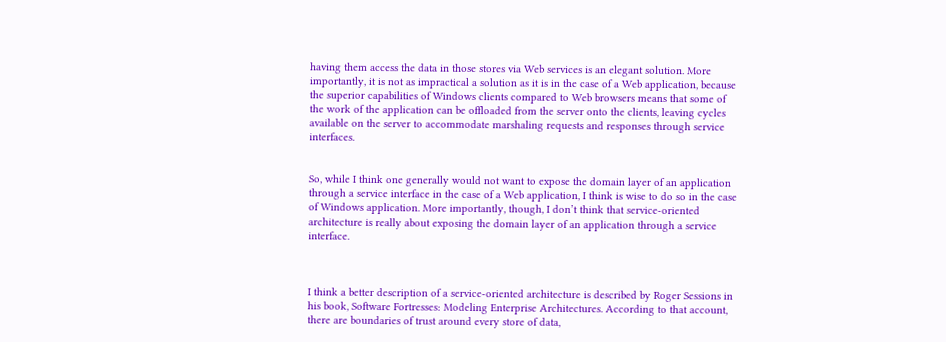having them access the data in those stores via Web services is an elegant solution. More importantly, it is not as impractical a solution as it is in the case of a Web application, because the superior capabilities of Windows clients compared to Web browsers means that some of the work of the application can be offloaded from the server onto the clients, leaving cycles available on the server to accommodate marshaling requests and responses through service interfaces.


So, while I think one generally would not want to expose the domain layer of an application through a service interface in the case of a Web application, I think is wise to do so in the case of Windows application. More importantly, though, I don’t think that service-oriented architecture is really about exposing the domain layer of an application through a service interface.



I think a better description of a service-oriented architecture is described by Roger Sessions in his book, Software Fortresses: Modeling Enterprise Architectures. According to that account, there are boundaries of trust around every store of data,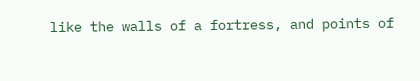like the walls of a fortress, and points of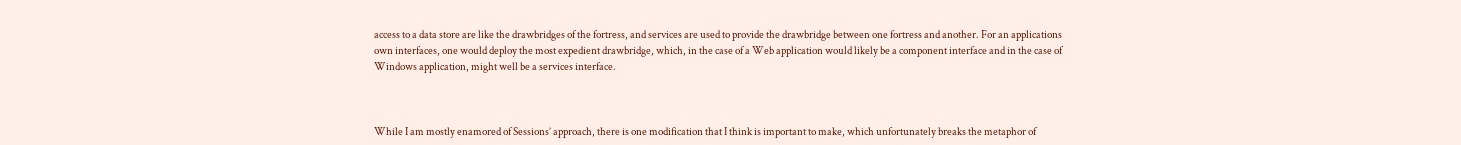access to a data store are like the drawbridges of the fortress, and services are used to provide the drawbridge between one fortress and another. For an applications own interfaces, one would deploy the most expedient drawbridge, which, in the case of a Web application would likely be a component interface and in the case of Windows application, might well be a services interface.



While I am mostly enamored of Sessions’ approach, there is one modification that I think is important to make, which unfortunately breaks the metaphor of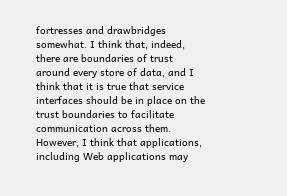fortresses and drawbridges somewhat. I think that, indeed, there are boundaries of trust around every store of data, and I think that it is true that service interfaces should be in place on the trust boundaries to facilitate communication across them. However, I think that applications, including Web applications may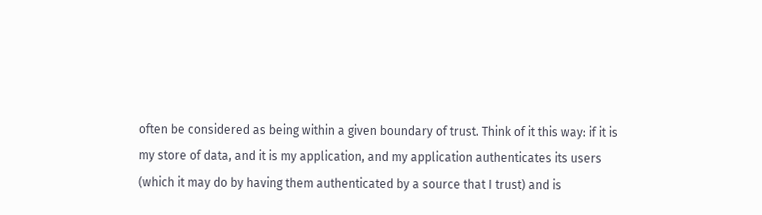often be considered as being within a given boundary of trust. Think of it this way: if it is my store of data, and it is my application, and my application authenticates its users (which it may do by having them authenticated by a source that I trust) and is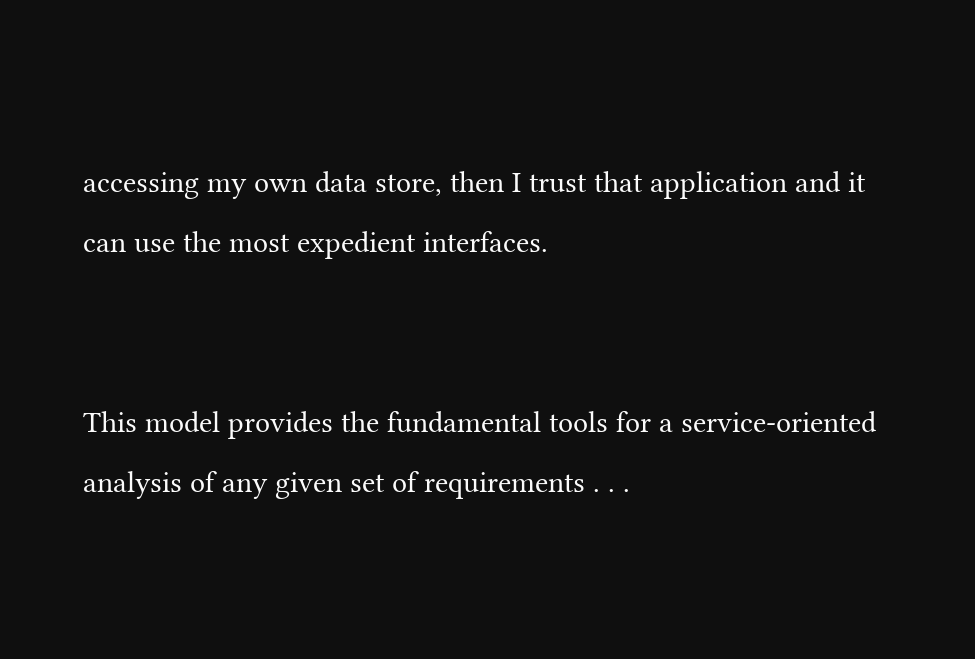accessing my own data store, then I trust that application and it can use the most expedient interfaces.


This model provides the fundamental tools for a service-oriented analysis of any given set of requirements . . .